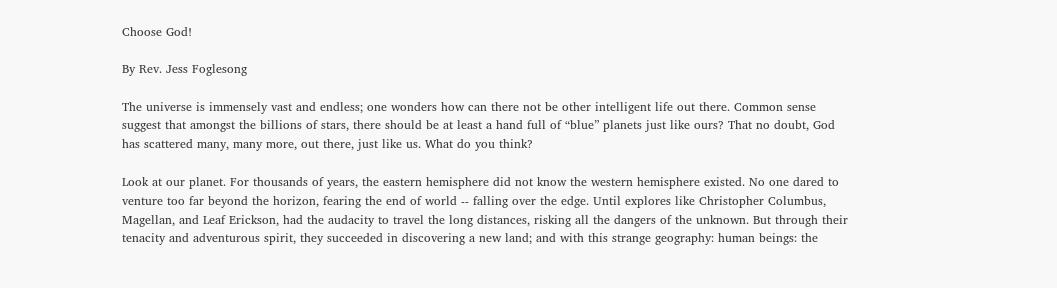Choose God!

By Rev. Jess Foglesong

The universe is immensely vast and endless; one wonders how can there not be other intelligent life out there. Common sense suggest that amongst the billions of stars, there should be at least a hand full of “blue” planets just like ours? That no doubt, God has scattered many, many more, out there, just like us. What do you think?

Look at our planet. For thousands of years, the eastern hemisphere did not know the western hemisphere existed. No one dared to venture too far beyond the horizon, fearing the end of world -- falling over the edge. Until explores like Christopher Columbus, Magellan, and Leaf Erickson, had the audacity to travel the long distances, risking all the dangers of the unknown. But through their tenacity and adventurous spirit, they succeeded in discovering a new land; and with this strange geography: human beings: the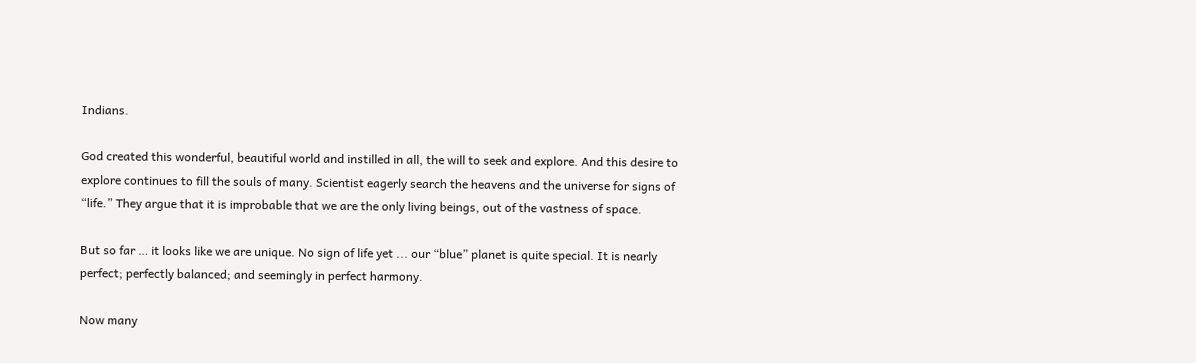Indians.

God created this wonderful, beautiful world and instilled in all, the will to seek and explore. And this desire to explore continues to fill the souls of many. Scientist eagerly search the heavens and the universe for signs of “life.” They argue that it is improbable that we are the only living beings, out of the vastness of space.

But so far … it looks like we are unique. No sign of life yet ... our “blue” planet is quite special. It is nearly perfect; perfectly balanced; and seemingly in perfect harmony.

Now many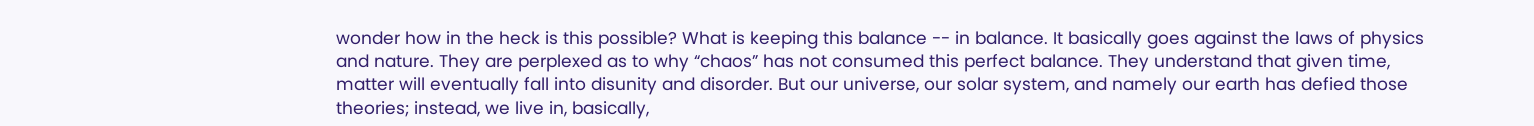wonder how in the heck is this possible? What is keeping this balance -- in balance. It basically goes against the laws of physics and nature. They are perplexed as to why “chaos” has not consumed this perfect balance. They understand that given time, matter will eventually fall into disunity and disorder. But our universe, our solar system, and namely our earth has defied those theories; instead, we live in, basically,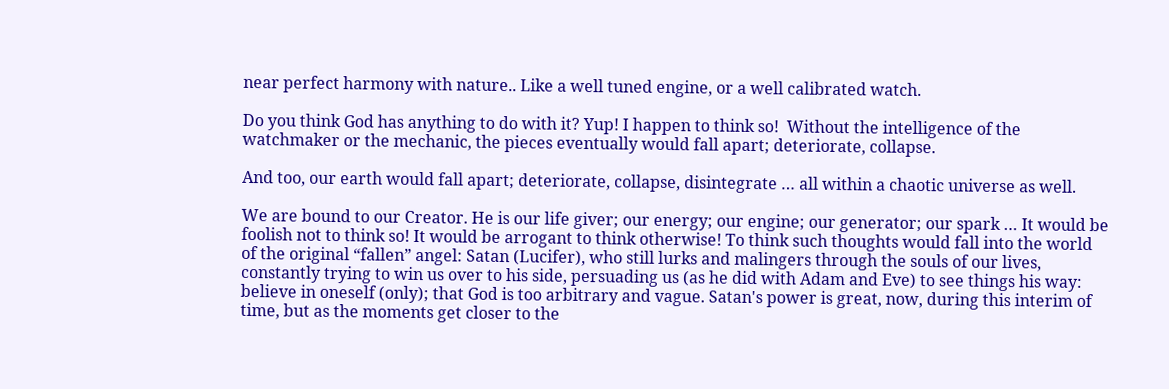near perfect harmony with nature.. Like a well tuned engine, or a well calibrated watch.

Do you think God has anything to do with it? Yup! I happen to think so!  Without the intelligence of the watchmaker or the mechanic, the pieces eventually would fall apart; deteriorate, collapse.

And too, our earth would fall apart; deteriorate, collapse, disintegrate … all within a chaotic universe as well.

We are bound to our Creator. He is our life giver; our energy; our engine; our generator; our spark … It would be foolish not to think so! It would be arrogant to think otherwise! To think such thoughts would fall into the world of the original “fallen” angel: Satan (Lucifer), who still lurks and malingers through the souls of our lives, constantly trying to win us over to his side, persuading us (as he did with Adam and Eve) to see things his way: believe in oneself (only); that God is too arbitrary and vague. Satan's power is great, now, during this interim of time, but as the moments get closer to the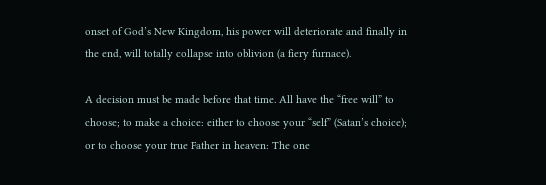onset of God’s New Kingdom, his power will deteriorate and finally in the end, will totally collapse into oblivion (a fiery furnace).

A decision must be made before that time. All have the “free will” to choose; to make a choice: either to choose your “self” (Satan’s choice); or to choose your true Father in heaven: The one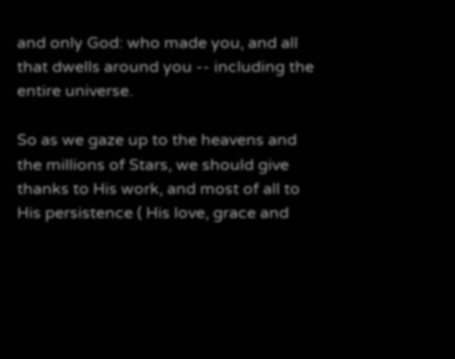and only God: who made you, and all that dwells around you -- including the entire universe.

So as we gaze up to the heavens and the millions of Stars, we should give thanks to His work, and most of all to His persistence ( His love, grace and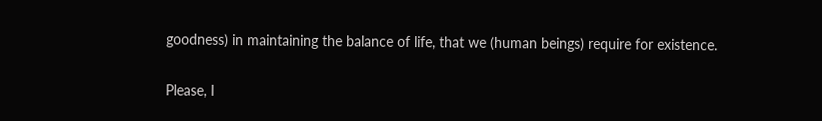goodness) in maintaining the balance of life, that we (human beings) require for existence.

Please, I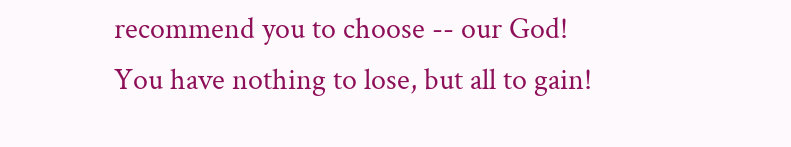recommend you to choose -- our God!  You have nothing to lose, but all to gain!